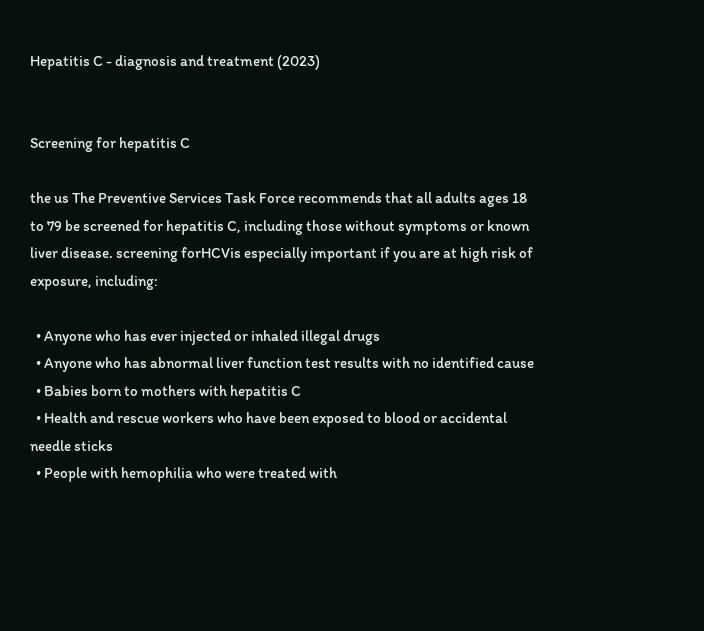Hepatitis C - diagnosis and treatment (2023)


Screening for hepatitis C

the us The Preventive Services Task Force recommends that all adults ages 18 to 79 be screened for hepatitis C, including those without symptoms or known liver disease. screening forHCVis especially important if you are at high risk of exposure, including:

  • Anyone who has ever injected or inhaled illegal drugs
  • Anyone who has abnormal liver function test results with no identified cause
  • Babies born to mothers with hepatitis C
  • Health and rescue workers who have been exposed to blood or accidental needle sticks
  • People with hemophilia who were treated with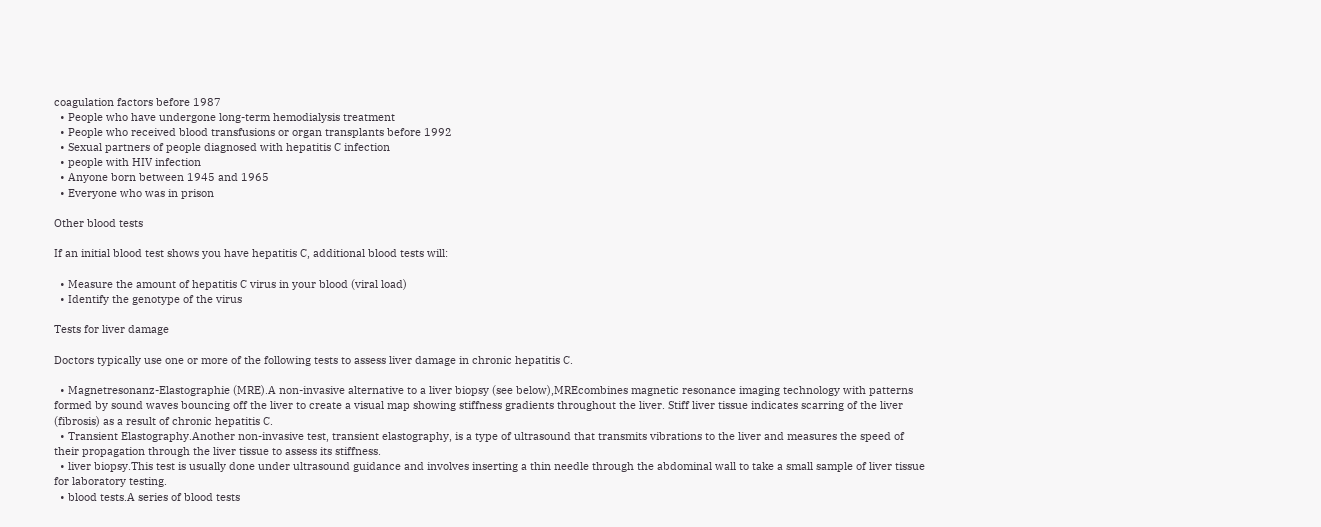coagulation factors before 1987
  • People who have undergone long-term hemodialysis treatment
  • People who received blood transfusions or organ transplants before 1992
  • Sexual partners of people diagnosed with hepatitis C infection
  • people with HIV infection
  • Anyone born between 1945 and 1965
  • Everyone who was in prison

Other blood tests

If an initial blood test shows you have hepatitis C, additional blood tests will:

  • Measure the amount of hepatitis C virus in your blood (viral load)
  • Identify the genotype of the virus

Tests for liver damage

Doctors typically use one or more of the following tests to assess liver damage in chronic hepatitis C.

  • Magnetresonanz-Elastographie (MRE).A non-invasive alternative to a liver biopsy (see below),MREcombines magnetic resonance imaging technology with patterns formed by sound waves bouncing off the liver to create a visual map showing stiffness gradients throughout the liver. Stiff liver tissue indicates scarring of the liver (fibrosis) as a result of chronic hepatitis C.
  • Transient Elastography.Another non-invasive test, transient elastography, is a type of ultrasound that transmits vibrations to the liver and measures the speed of their propagation through the liver tissue to assess its stiffness.
  • liver biopsy.This test is usually done under ultrasound guidance and involves inserting a thin needle through the abdominal wall to take a small sample of liver tissue for laboratory testing.
  • blood tests.A series of blood tests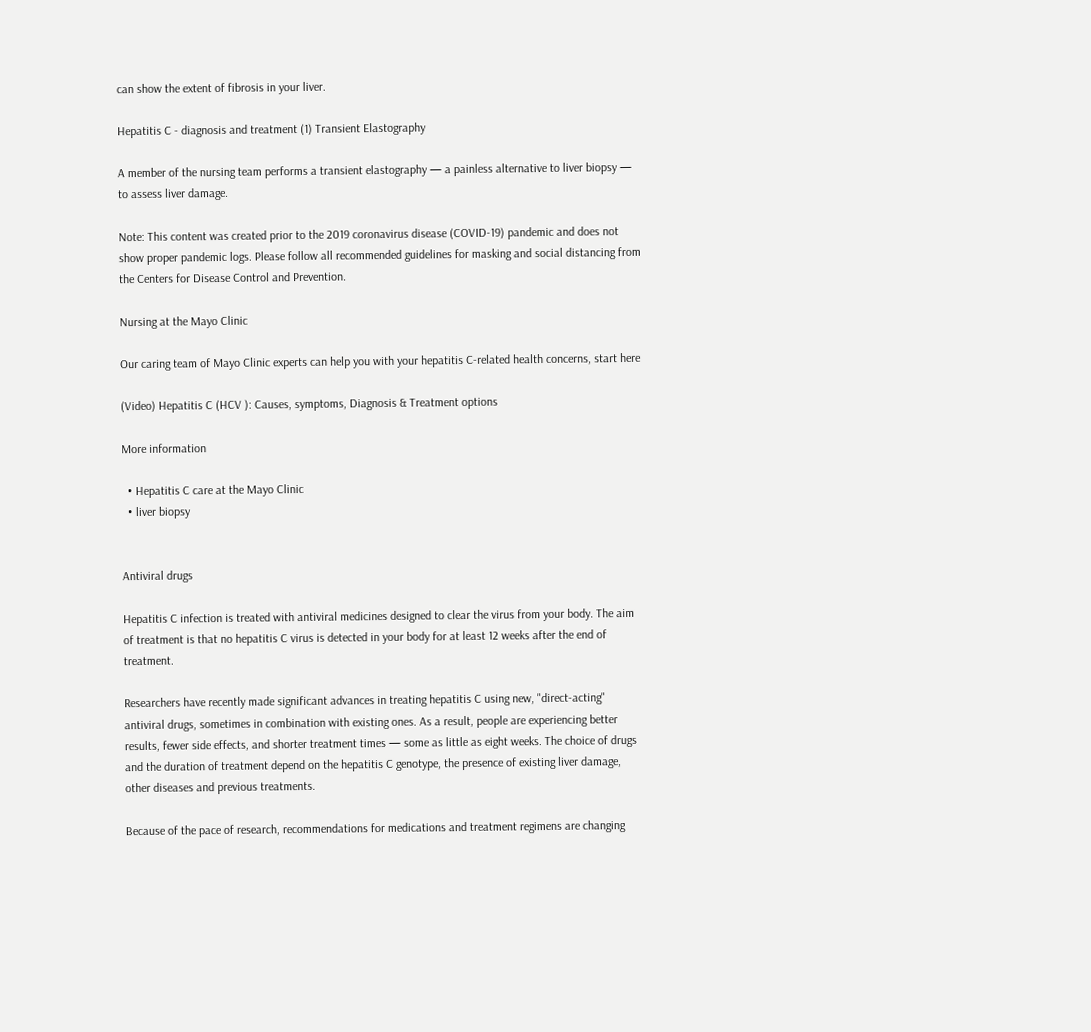can show the extent of fibrosis in your liver.

Hepatitis C - diagnosis and treatment (1) Transient Elastography

A member of the nursing team performs a transient elastography — a painless alternative to liver biopsy — to assess liver damage.

Note: This content was created prior to the 2019 coronavirus disease (COVID-19) pandemic and does not show proper pandemic logs. Please follow all recommended guidelines for masking and social distancing from the Centers for Disease Control and Prevention.

Nursing at the Mayo Clinic

Our caring team of Mayo Clinic experts can help you with your hepatitis C-related health concerns, start here

(Video) Hepatitis C (HCV ): Causes, symptoms, Diagnosis & Treatment options

More information

  • Hepatitis C care at the Mayo Clinic
  • liver biopsy


Antiviral drugs

Hepatitis C infection is treated with antiviral medicines designed to clear the virus from your body. The aim of treatment is that no hepatitis C virus is detected in your body for at least 12 weeks after the end of treatment.

Researchers have recently made significant advances in treating hepatitis C using new, "direct-acting" antiviral drugs, sometimes in combination with existing ones. As a result, people are experiencing better results, fewer side effects, and shorter treatment times — some as little as eight weeks. The choice of drugs and the duration of treatment depend on the hepatitis C genotype, the presence of existing liver damage, other diseases and previous treatments.

Because of the pace of research, recommendations for medications and treatment regimens are changing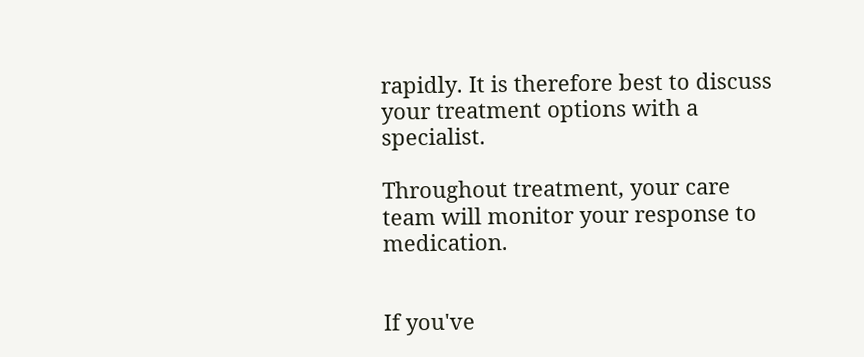rapidly. It is therefore best to discuss your treatment options with a specialist.

Throughout treatment, your care team will monitor your response to medication.


If you've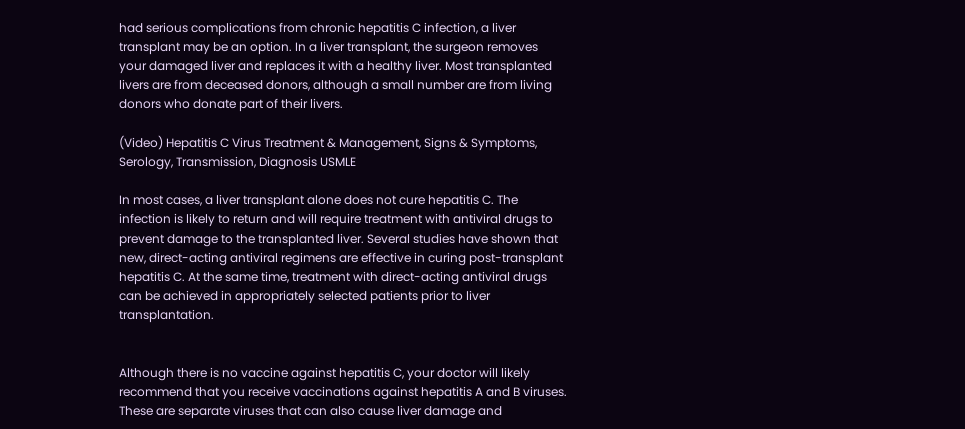had serious complications from chronic hepatitis C infection, a liver transplant may be an option. In a liver transplant, the surgeon removes your damaged liver and replaces it with a healthy liver. Most transplanted livers are from deceased donors, although a small number are from living donors who donate part of their livers.

(Video) Hepatitis C Virus Treatment & Management, Signs & Symptoms, Serology, Transmission, Diagnosis USMLE

In most cases, a liver transplant alone does not cure hepatitis C. The infection is likely to return and will require treatment with antiviral drugs to prevent damage to the transplanted liver. Several studies have shown that new, direct-acting antiviral regimens are effective in curing post-transplant hepatitis C. At the same time, treatment with direct-acting antiviral drugs can be achieved in appropriately selected patients prior to liver transplantation.


Although there is no vaccine against hepatitis C, your doctor will likely recommend that you receive vaccinations against hepatitis A and B viruses. These are separate viruses that can also cause liver damage and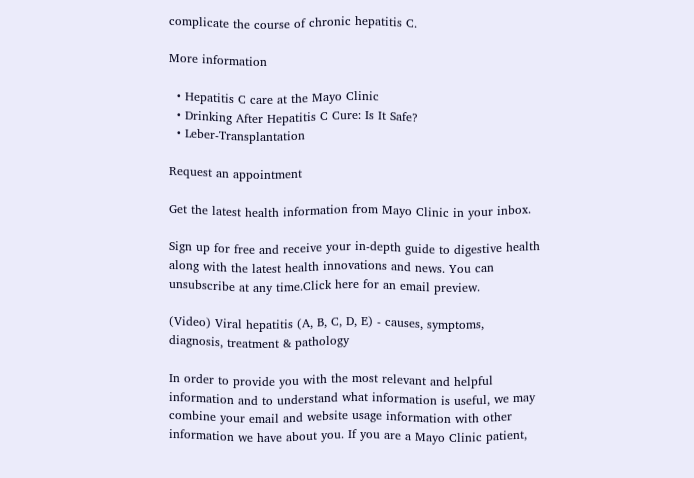complicate the course of chronic hepatitis C.

More information

  • Hepatitis C care at the Mayo Clinic
  • Drinking After Hepatitis C Cure: Is It Safe?
  • Leber-Transplantation

Request an appointment

Get the latest health information from Mayo Clinic in your inbox.

Sign up for free and receive your in-depth guide to digestive health along with the latest health innovations and news. You can unsubscribe at any time.Click here for an email preview.

(Video) Viral hepatitis (A, B, C, D, E) - causes, symptoms, diagnosis, treatment & pathology

In order to provide you with the most relevant and helpful information and to understand what information is useful, we may combine your email and website usage information with other information we have about you. If you are a Mayo Clinic patient,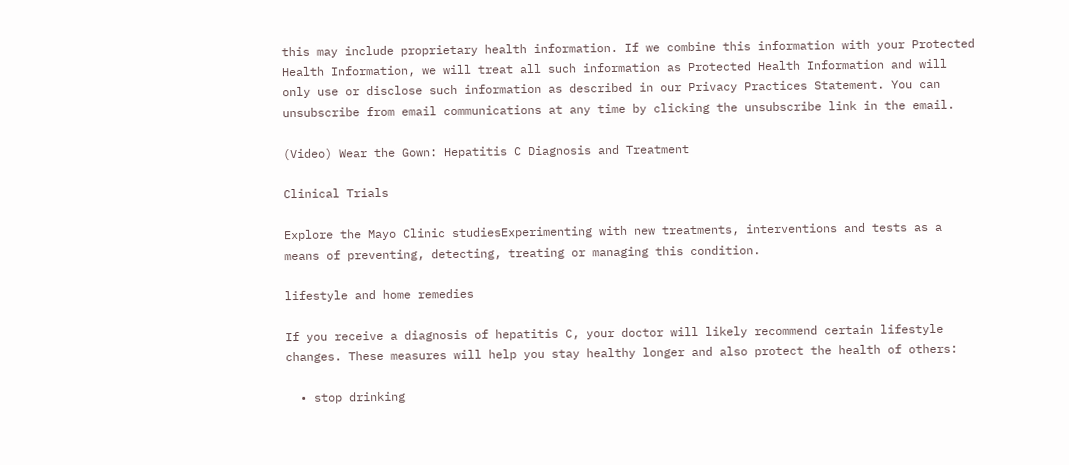this may include proprietary health information. If we combine this information with your Protected Health Information, we will treat all such information as Protected Health Information and will only use or disclose such information as described in our Privacy Practices Statement. You can unsubscribe from email communications at any time by clicking the unsubscribe link in the email.

(Video) Wear the Gown: Hepatitis C Diagnosis and Treatment

Clinical Trials

Explore the Mayo Clinic studiesExperimenting with new treatments, interventions and tests as a means of preventing, detecting, treating or managing this condition.

lifestyle and home remedies

If you receive a diagnosis of hepatitis C, your doctor will likely recommend certain lifestyle changes. These measures will help you stay healthy longer and also protect the health of others:

  • stop drinking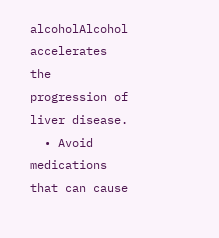alcoholAlcohol accelerates the progression of liver disease.
  • Avoid medications that can cause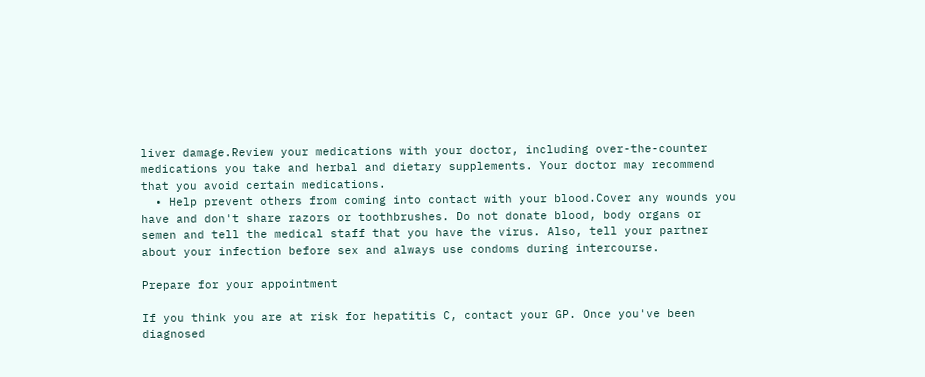liver damage.Review your medications with your doctor, including over-the-counter medications you take and herbal and dietary supplements. Your doctor may recommend that you avoid certain medications.
  • Help prevent others from coming into contact with your blood.Cover any wounds you have and don't share razors or toothbrushes. Do not donate blood, body organs or semen and tell the medical staff that you have the virus. Also, tell your partner about your infection before sex and always use condoms during intercourse.

Prepare for your appointment

If you think you are at risk for hepatitis C, contact your GP. Once you've been diagnosed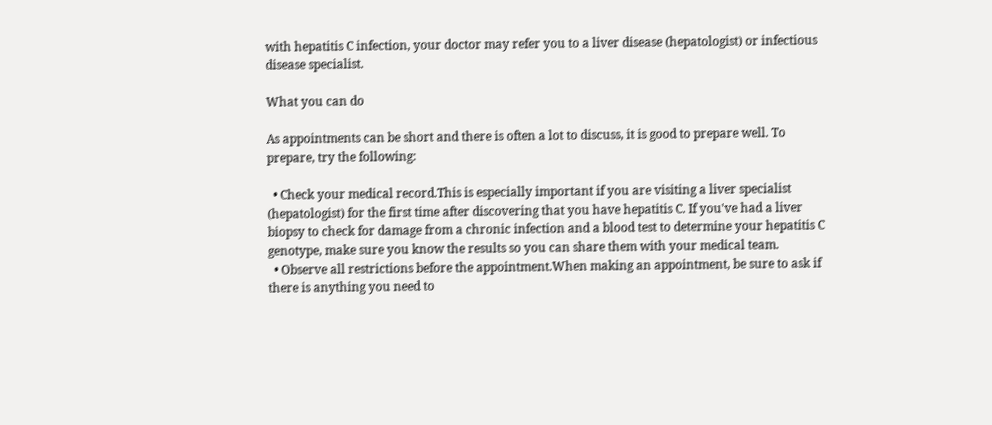with hepatitis C infection, your doctor may refer you to a liver disease (hepatologist) or infectious disease specialist.

What you can do

As appointments can be short and there is often a lot to discuss, it is good to prepare well. To prepare, try the following:

  • Check your medical record.This is especially important if you are visiting a liver specialist (hepatologist) for the first time after discovering that you have hepatitis C. If you've had a liver biopsy to check for damage from a chronic infection and a blood test to determine your hepatitis C genotype, make sure you know the results so you can share them with your medical team.
  • Observe all restrictions before the appointment.When making an appointment, be sure to ask if there is anything you need to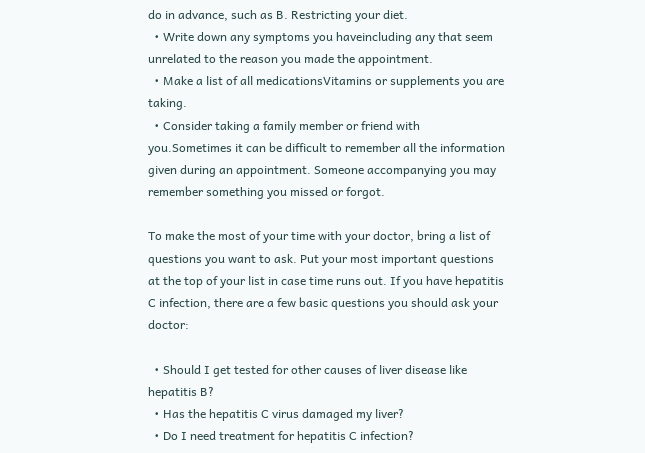do in advance, such as B. Restricting your diet.
  • Write down any symptoms you haveincluding any that seem unrelated to the reason you made the appointment.
  • Make a list of all medicationsVitamins or supplements you are taking.
  • Consider taking a family member or friend with you.Sometimes it can be difficult to remember all the information given during an appointment. Someone accompanying you may remember something you missed or forgot.

To make the most of your time with your doctor, bring a list of questions you want to ask. Put your most important questions at the top of your list in case time runs out. If you have hepatitis C infection, there are a few basic questions you should ask your doctor:

  • Should I get tested for other causes of liver disease like hepatitis B?
  • Has the hepatitis C virus damaged my liver?
  • Do I need treatment for hepatitis C infection?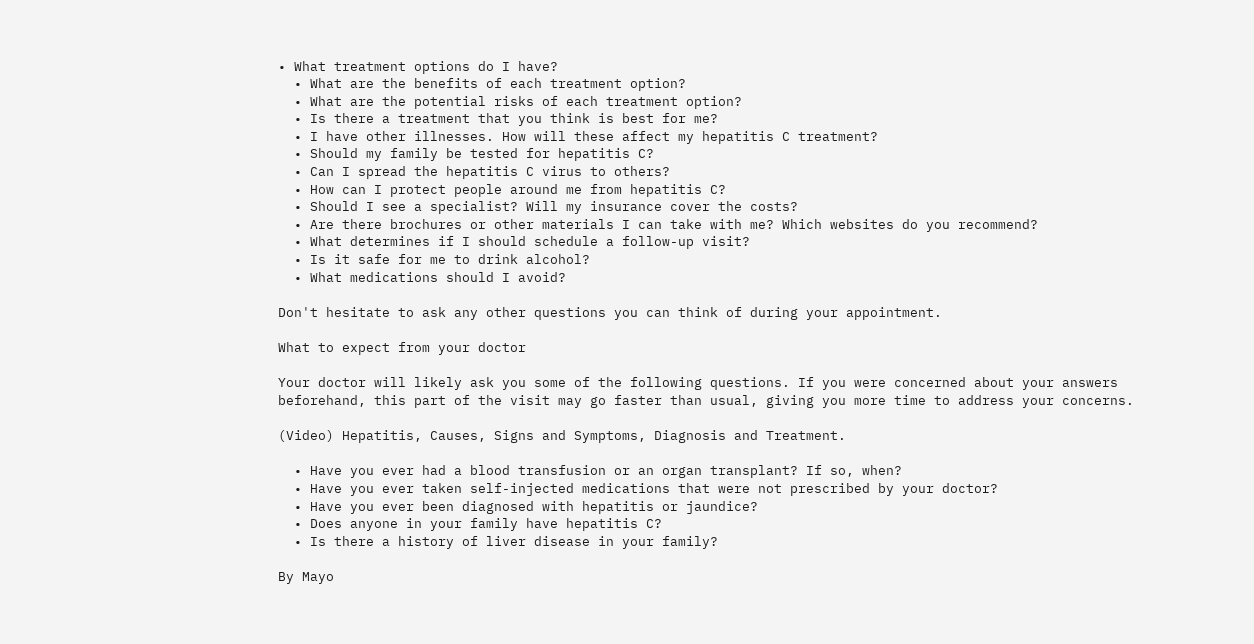• What treatment options do I have?
  • What are the benefits of each treatment option?
  • What are the potential risks of each treatment option?
  • Is there a treatment that you think is best for me?
  • I have other illnesses. How will these affect my hepatitis C treatment?
  • Should my family be tested for hepatitis C?
  • Can I spread the hepatitis C virus to others?
  • How can I protect people around me from hepatitis C?
  • Should I see a specialist? Will my insurance cover the costs?
  • Are there brochures or other materials I can take with me? Which websites do you recommend?
  • What determines if I should schedule a follow-up visit?
  • Is it safe for me to drink alcohol?
  • What medications should I avoid?

Don't hesitate to ask any other questions you can think of during your appointment.

What to expect from your doctor

Your doctor will likely ask you some of the following questions. If you were concerned about your answers beforehand, this part of the visit may go faster than usual, giving you more time to address your concerns.

(Video) Hepatitis, Causes, Signs and Symptoms, Diagnosis and Treatment.

  • Have you ever had a blood transfusion or an organ transplant? If so, when?
  • Have you ever taken self-injected medications that were not prescribed by your doctor?
  • Have you ever been diagnosed with hepatitis or jaundice?
  • Does anyone in your family have hepatitis C?
  • Is there a history of liver disease in your family?

By Mayo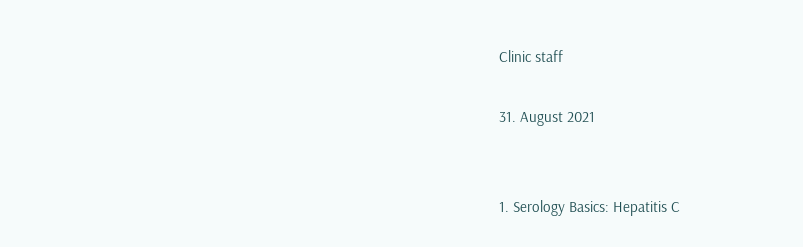Clinic staff

31. August 2021


1. Serology Basics: Hepatitis C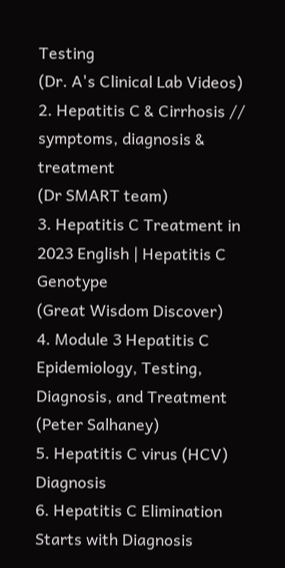Testing
(Dr. A's Clinical Lab Videos)
2. Hepatitis C & Cirrhosis // symptoms, diagnosis & treatment
(Dr SMART team)
3. Hepatitis C Treatment in 2023 English | Hepatitis C Genotype
(Great Wisdom Discover)
4. Module 3 Hepatitis C Epidemiology, Testing, Diagnosis, and Treatment
(Peter Salhaney)
5. Hepatitis C virus (HCV) Diagnosis
6. Hepatitis C Elimination Starts with Diagnosis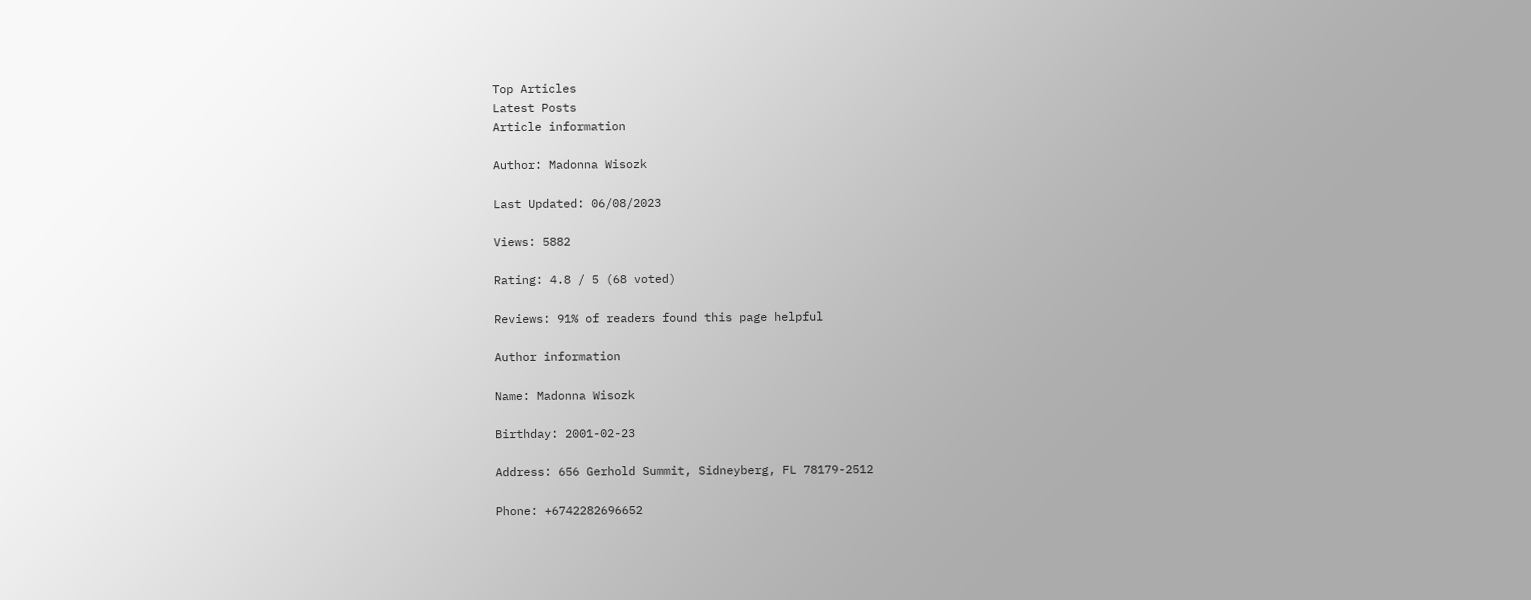Top Articles
Latest Posts
Article information

Author: Madonna Wisozk

Last Updated: 06/08/2023

Views: 5882

Rating: 4.8 / 5 (68 voted)

Reviews: 91% of readers found this page helpful

Author information

Name: Madonna Wisozk

Birthday: 2001-02-23

Address: 656 Gerhold Summit, Sidneyberg, FL 78179-2512

Phone: +6742282696652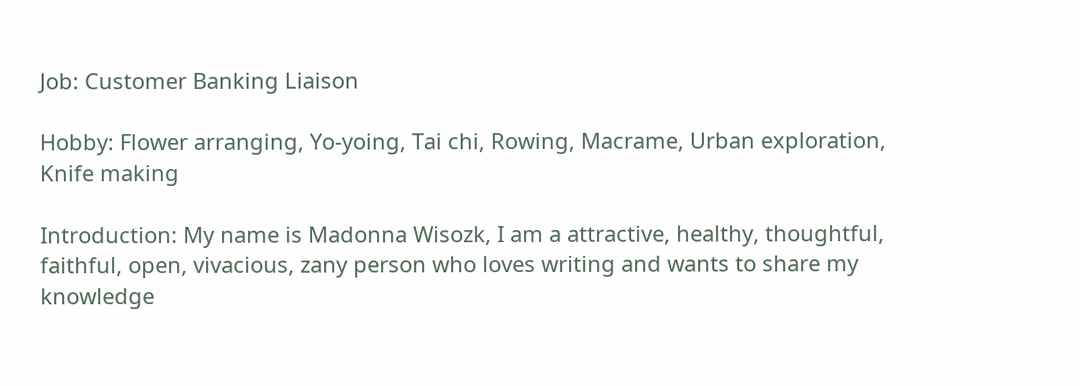Job: Customer Banking Liaison

Hobby: Flower arranging, Yo-yoing, Tai chi, Rowing, Macrame, Urban exploration, Knife making

Introduction: My name is Madonna Wisozk, I am a attractive, healthy, thoughtful, faithful, open, vivacious, zany person who loves writing and wants to share my knowledge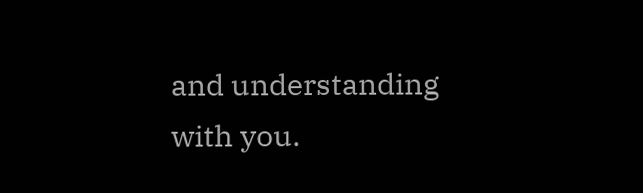and understanding with you.